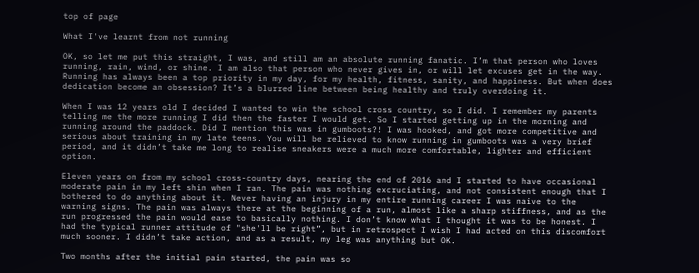top of page

What I've learnt from not running

OK, so let me put this straight, I was, and still am an absolute running fanatic. I’m that person who loves running, rain, wind, or shine. I am also that person who never gives in, or will let excuses get in the way. Running has always been a top priority in my day, for my health, fitness, sanity, and happiness. But when does dedication become an obsession? It’s a blurred line between being healthy and truly overdoing it.

When I was 12 years old I decided I wanted to win the school cross country, so I did. I remember my parents telling me the more running I did then the faster I would get. So I started getting up in the morning and running around the paddock. Did I mention this was in gumboots?! I was hooked, and got more competitive and serious about training in my late teens. You will be relieved to know running in gumboots was a very brief period, and it didn’t take me long to realise sneakers were a much more comfortable, lighter and efficient option.

Eleven years on from my school cross-country days, nearing the end of 2016 and I started to have occasional moderate pain in my left shin when I ran. The pain was nothing excruciating, and not consistent enough that I bothered to do anything about it. Never having an injury in my entire running career I was naive to the warning signs. The pain was always there at the beginning of a run, almost like a sharp stiffness, and as the run progressed the pain would ease to basically nothing. I don’t know what I thought it was to be honest. I had the typical runner attitude of "she'll be right”, but in retrospect I wish I had acted on this discomfort much sooner. I didn’t take action, and as a result, my leg was anything but OK.

Two months after the initial pain started, the pain was so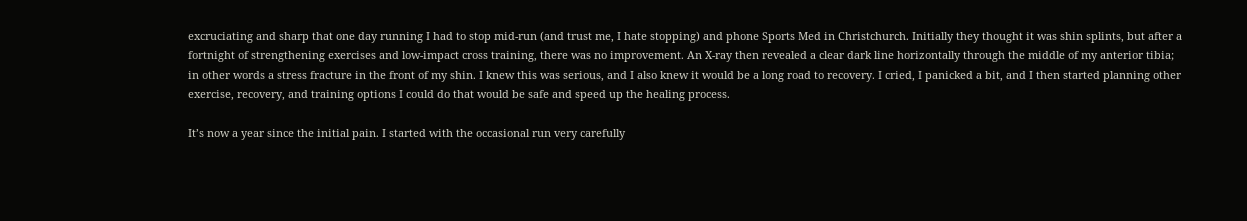excruciating and sharp that one day running I had to stop mid-run (and trust me, I hate stopping) and phone Sports Med in Christchurch. Initially they thought it was shin splints, but after a fortnight of strengthening exercises and low-impact cross training, there was no improvement. An X-ray then revealed a clear dark line horizontally through the middle of my anterior tibia; in other words a stress fracture in the front of my shin. I knew this was serious, and I also knew it would be a long road to recovery. I cried, I panicked a bit, and I then started planning other exercise, recovery, and training options I could do that would be safe and speed up the healing process.

It’s now a year since the initial pain. I started with the occasional run very carefully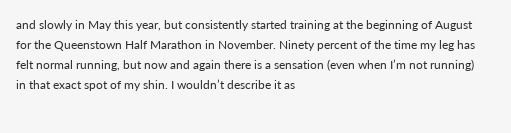and slowly in May this year, but consistently started training at the beginning of August for the Queenstown Half Marathon in November. Ninety percent of the time my leg has felt normal running, but now and again there is a sensation (even when I’m not running) in that exact spot of my shin. I wouldn’t describe it as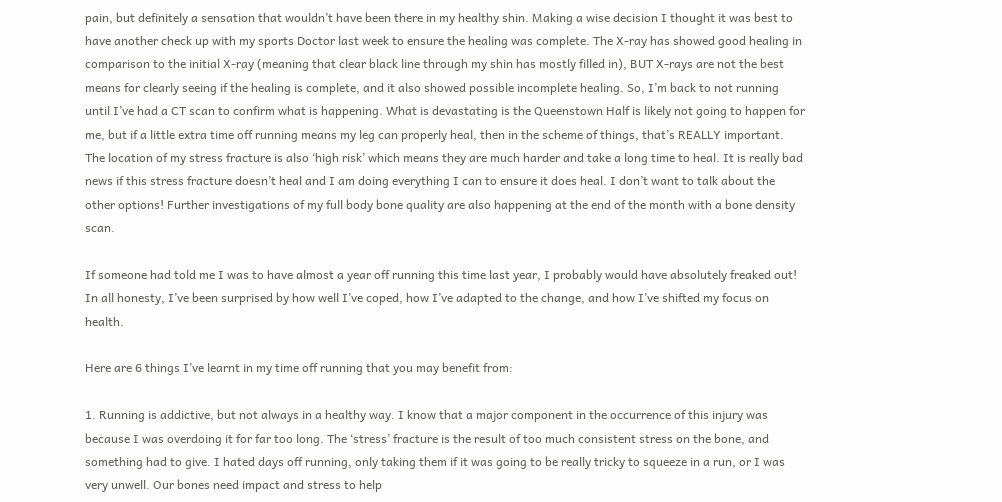pain, but definitely a sensation that wouldn’t have been there in my healthy shin. Making a wise decision I thought it was best to have another check up with my sports Doctor last week to ensure the healing was complete. The X-ray has showed good healing in comparison to the initial X-ray (meaning that clear black line through my shin has mostly filled in), BUT X-rays are not the best means for clearly seeing if the healing is complete, and it also showed possible incomplete healing. So, I’m back to not running until I’ve had a CT scan to confirm what is happening. What is devastating is the Queenstown Half is likely not going to happen for me, but if a little extra time off running means my leg can properly heal, then in the scheme of things, that’s REALLY important. The location of my stress fracture is also ‘high risk’ which means they are much harder and take a long time to heal. It is really bad news if this stress fracture doesn’t heal and I am doing everything I can to ensure it does heal. I don’t want to talk about the other options! Further investigations of my full body bone quality are also happening at the end of the month with a bone density scan.

If someone had told me I was to have almost a year off running this time last year, I probably would have absolutely freaked out! In all honesty, I’ve been surprised by how well I’ve coped, how I’ve adapted to the change, and how I’ve shifted my focus on health.

Here are 6 things I’ve learnt in my time off running that you may benefit from:

1. Running is addictive, but not always in a healthy way. I know that a major component in the occurrence of this injury was because I was overdoing it for far too long. The ‘stress’ fracture is the result of too much consistent stress on the bone, and something had to give. I hated days off running, only taking them if it was going to be really tricky to squeeze in a run, or I was very unwell. Our bones need impact and stress to help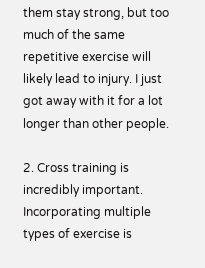them stay strong, but too much of the same repetitive exercise will likely lead to injury. I just got away with it for a lot longer than other people.

2. Cross training is incredibly important. Incorporating multiple types of exercise is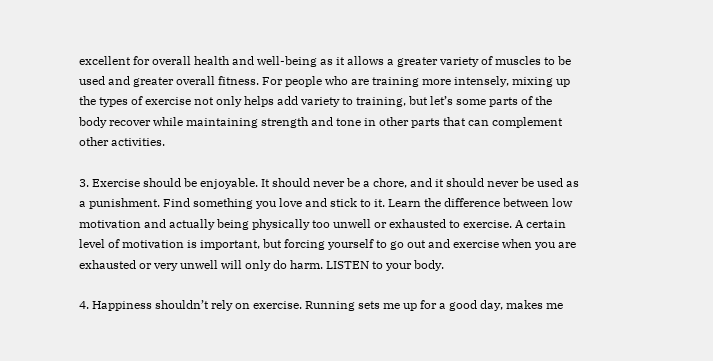excellent for overall health and well-being as it allows a greater variety of muscles to be used and greater overall fitness. For people who are training more intensely, mixing up the types of exercise not only helps add variety to training, but let’s some parts of the body recover while maintaining strength and tone in other parts that can complement other activities.

3. Exercise should be enjoyable. It should never be a chore, and it should never be used as a punishment. Find something you love and stick to it. Learn the difference between low motivation and actually being physically too unwell or exhausted to exercise. A certain level of motivation is important, but forcing yourself to go out and exercise when you are exhausted or very unwell will only do harm. LISTEN to your body.

4. Happiness shouldn’t rely on exercise. Running sets me up for a good day, makes me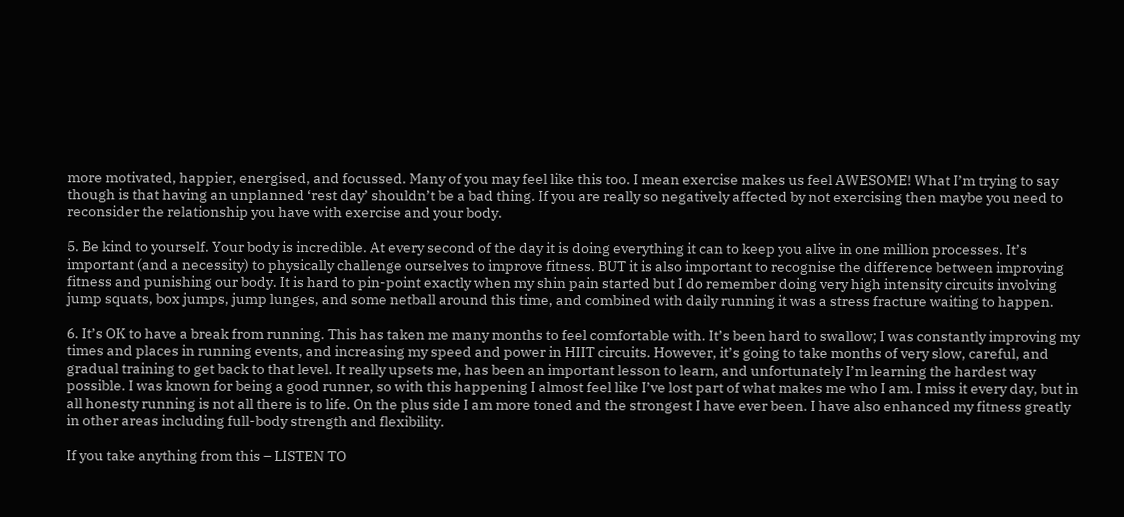more motivated, happier, energised, and focussed. Many of you may feel like this too. I mean exercise makes us feel AWESOME! What I’m trying to say though is that having an unplanned ‘rest day’ shouldn’t be a bad thing. If you are really so negatively affected by not exercising then maybe you need to reconsider the relationship you have with exercise and your body.

5. Be kind to yourself. Your body is incredible. At every second of the day it is doing everything it can to keep you alive in one million processes. It’s important (and a necessity) to physically challenge ourselves to improve fitness. BUT it is also important to recognise the difference between improving fitness and punishing our body. It is hard to pin-point exactly when my shin pain started but I do remember doing very high intensity circuits involving jump squats, box jumps, jump lunges, and some netball around this time, and combined with daily running it was a stress fracture waiting to happen.

6. It’s OK to have a break from running. This has taken me many months to feel comfortable with. It’s been hard to swallow; I was constantly improving my times and places in running events, and increasing my speed and power in HIIT circuits. However, it’s going to take months of very slow, careful, and gradual training to get back to that level. It really upsets me, has been an important lesson to learn, and unfortunately I’m learning the hardest way possible. I was known for being a good runner, so with this happening I almost feel like I’ve lost part of what makes me who I am. I miss it every day, but in all honesty running is not all there is to life. On the plus side I am more toned and the strongest I have ever been. I have also enhanced my fitness greatly in other areas including full-body strength and flexibility.

If you take anything from this – LISTEN TO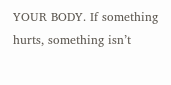YOUR BODY. If something hurts, something isn’t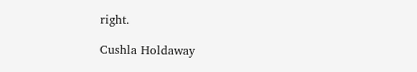right.

Cushla Holdaway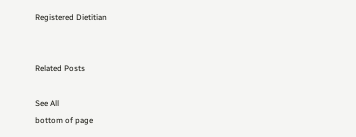Registered Dietitian


Related Posts

See All
bottom of page